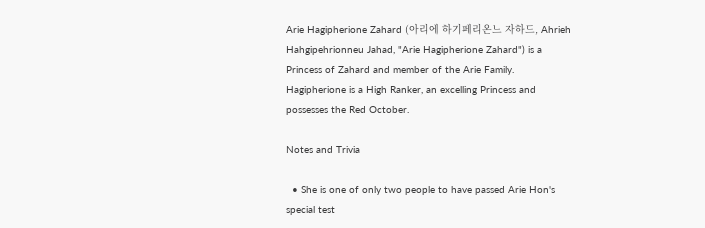Arie Hagipherione Zahard (아리에 하기페리온느 자하드, Ahrieh Hahgipehrionneu Jahad, "Arie Hagipherione Zahard") is a Princess of Zahard and member of the Arie Family. Hagipherione is a High Ranker, an excelling Princess and possesses the Red October.

Notes and Trivia

  • She is one of only two people to have passed Arie Hon's special test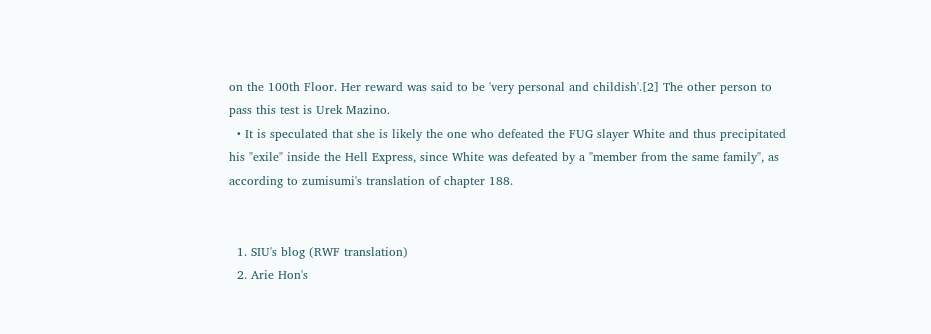on the 100th Floor. Her reward was said to be 'very personal and childish'.[2] The other person to pass this test is Urek Mazino.
  • It is speculated that she is likely the one who defeated the FUG slayer White and thus precipitated his "exile" inside the Hell Express, since White was defeated by a "member from the same family", as according to zumisumi's translation of chapter 188.


  1. SIU's blog (RWF translation)
  2. Arie Hon's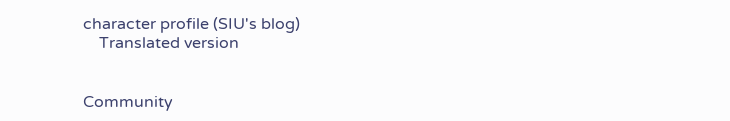character profile (SIU's blog)
    Translated version


Community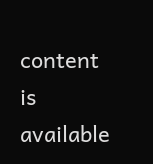content is available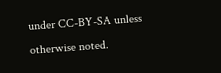under CC-BY-SA unless otherwise noted.